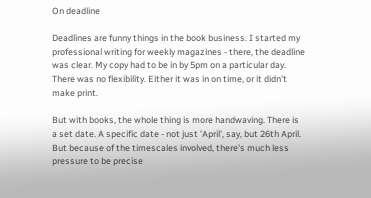On deadline

Deadlines are funny things in the book business. I started my professional writing for weekly magazines - there, the deadline was clear. My copy had to be in by 5pm on a particular day. There was no flexibility. Either it was in on time, or it didn't make print.

But with books, the whole thing is more handwaving. There is a set date. A specific date - not just 'April', say, but 26th April. But because of the timescales involved, there's much less pressure to be precise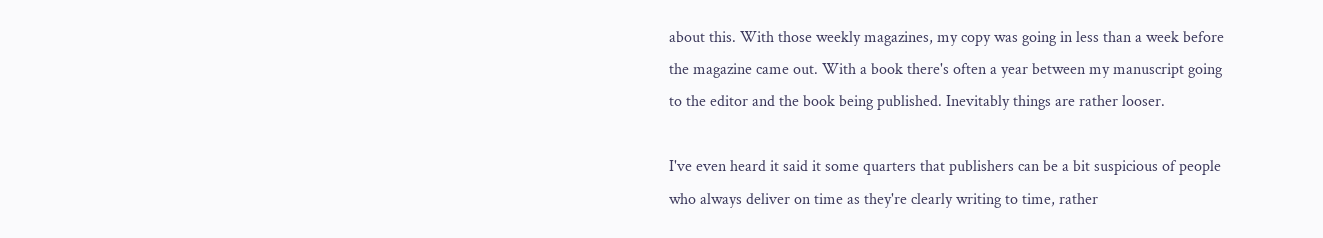about this. With those weekly magazines, my copy was going in less than a week before the magazine came out. With a book there's often a year between my manuscript going to the editor and the book being published. Inevitably things are rather looser.

I've even heard it said it some quarters that publishers can be a bit suspicious of people who always deliver on time as they're clearly writing to time, rather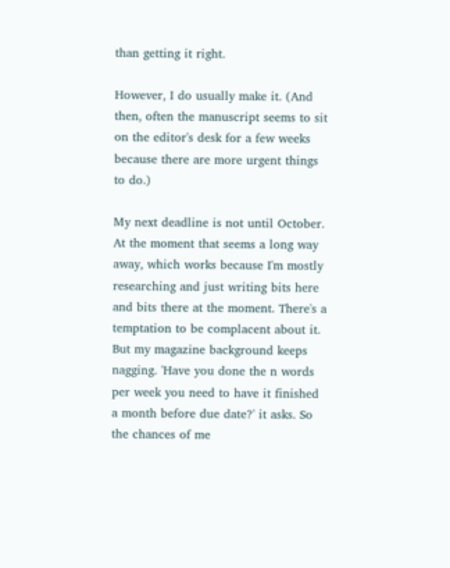than getting it right.

However, I do usually make it. (And then, often the manuscript seems to sit on the editor's desk for a few weeks because there are more urgent things to do.)

My next deadline is not until October. At the moment that seems a long way away, which works because I'm mostly researching and just writing bits here and bits there at the moment. There's a temptation to be complacent about it. But my magazine background keeps nagging. 'Have you done the n words per week you need to have it finished a month before due date?' it asks. So the chances of me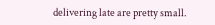delivering late are pretty small.